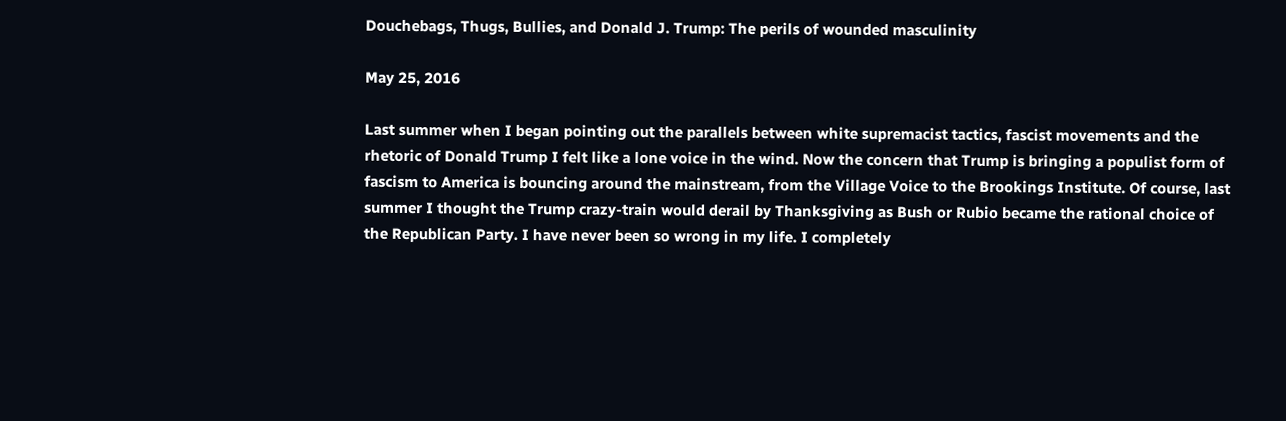Douchebags, Thugs, Bullies, and Donald J. Trump: The perils of wounded masculinity

May 25, 2016

Last summer when I began pointing out the parallels between white supremacist tactics, fascist movements and the rhetoric of Donald Trump I felt like a lone voice in the wind. Now the concern that Trump is bringing a populist form of fascism to America is bouncing around the mainstream, from the Village Voice to the Brookings Institute. Of course, last summer I thought the Trump crazy-train would derail by Thanksgiving as Bush or Rubio became the rational choice of the Republican Party. I have never been so wrong in my life. I completely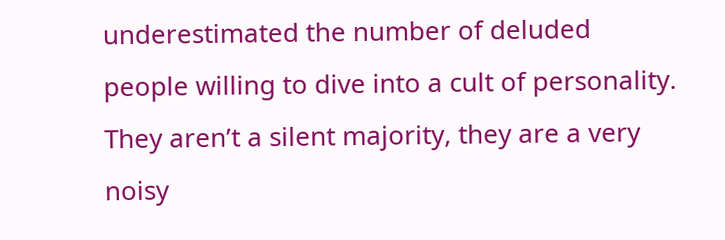underestimated the number of deluded people willing to dive into a cult of personality. They aren’t a silent majority, they are a very noisy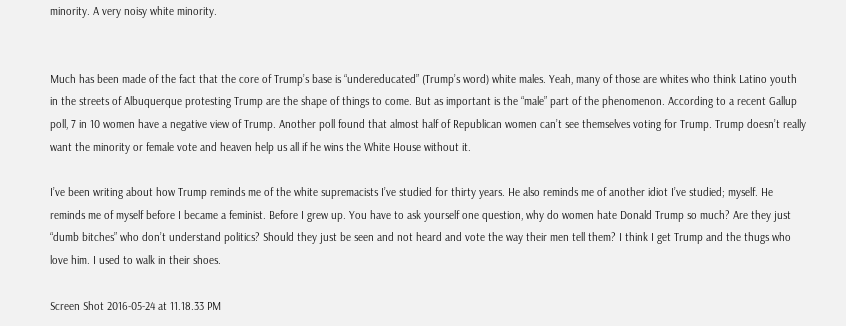minority. A very noisy white minority.


Much has been made of the fact that the core of Trump’s base is “undereducated” (Trump’s word) white males. Yeah, many of those are whites who think Latino youth in the streets of Albuquerque protesting Trump are the shape of things to come. But as important is the “male” part of the phenomenon. According to a recent Gallup poll, 7 in 10 women have a negative view of Trump. Another poll found that almost half of Republican women can’t see themselves voting for Trump. Trump doesn’t really want the minority or female vote and heaven help us all if he wins the White House without it.

I’ve been writing about how Trump reminds me of the white supremacists I’ve studied for thirty years. He also reminds me of another idiot I’ve studied; myself. He reminds me of myself before I became a feminist. Before I grew up. You have to ask yourself one question, why do women hate Donald Trump so much? Are they just “dumb bitches” who don’t understand politics? Should they just be seen and not heard and vote the way their men tell them? I think I get Trump and the thugs who love him. I used to walk in their shoes.

Screen Shot 2016-05-24 at 11.18.33 PM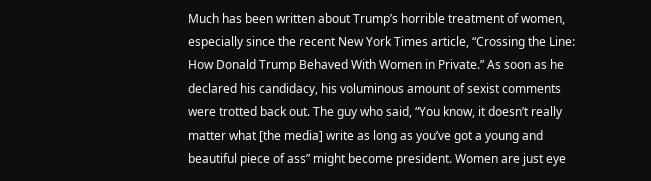Much has been written about Trump’s horrible treatment of women, especially since the recent New York Times article, “Crossing the Line: How Donald Trump Behaved With Women in Private.” As soon as he declared his candidacy, his voluminous amount of sexist comments were trotted back out. The guy who said, “You know, it doesn’t really matter what [the media] write as long as you’ve got a young and beautiful piece of ass” might become president. Women are just eye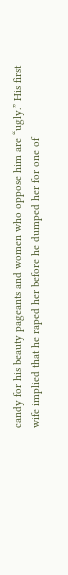candy for his beauty pageants and women who oppose him are “ugly.” His first wife implied that he raped her before he dumped her for one of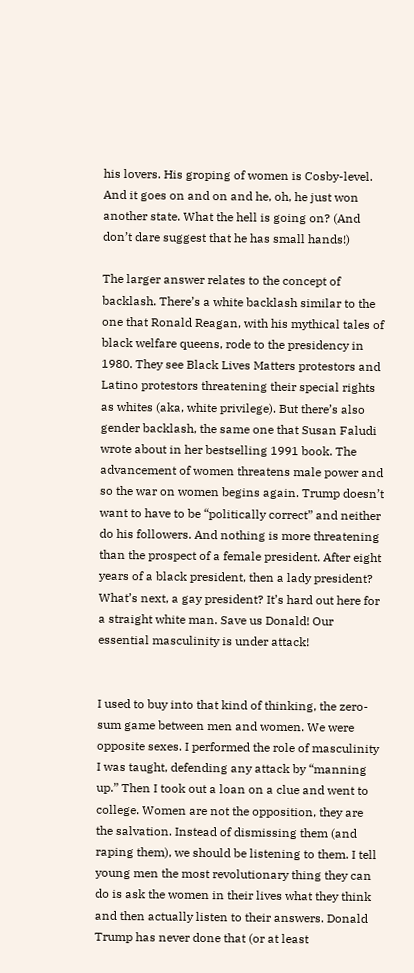his lovers. His groping of women is Cosby-level. And it goes on and on and he, oh, he just won another state. What the hell is going on? (And don’t dare suggest that he has small hands!)

The larger answer relates to the concept of backlash. There’s a white backlash similar to the one that Ronald Reagan, with his mythical tales of black welfare queens, rode to the presidency in 1980. They see Black Lives Matters protestors and Latino protestors threatening their special rights as whites (aka, white privilege). But there’s also gender backlash, the same one that Susan Faludi wrote about in her bestselling 1991 book. The advancement of women threatens male power and so the war on women begins again. Trump doesn’t want to have to be “politically correct” and neither do his followers. And nothing is more threatening than the prospect of a female president. After eight years of a black president, then a lady president? What’s next, a gay president? It’s hard out here for a straight white man. Save us Donald! Our essential masculinity is under attack!


I used to buy into that kind of thinking, the zero-sum game between men and women. We were opposite sexes. I performed the role of masculinity I was taught, defending any attack by “manning up.” Then I took out a loan on a clue and went to college. Women are not the opposition, they are the salvation. Instead of dismissing them (and raping them), we should be listening to them. I tell young men the most revolutionary thing they can do is ask the women in their lives what they think and then actually listen to their answers. Donald Trump has never done that (or at least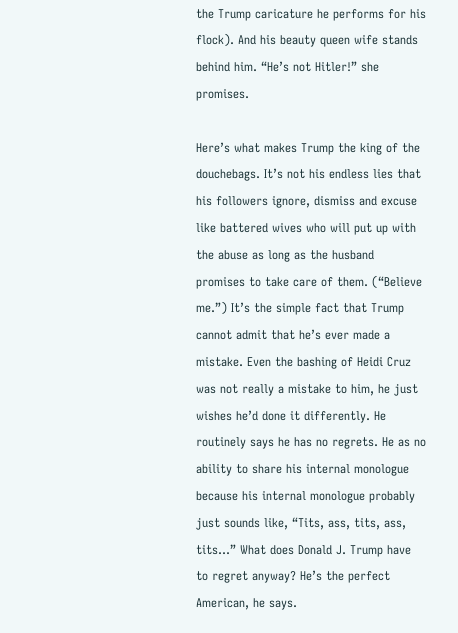the Trump caricature he performs for his flock). And his beauty queen wife stands behind him. “He’s not Hitler!” she promises.

Here’s what makes Trump the king of the douchebags. It’s not his endless lies that his followers ignore, dismiss and excuse like battered wives who will put up with the abuse as long as the husband promises to take care of them. (“Believe me.”) It’s the simple fact that Trump cannot admit that he’s ever made a mistake. Even the bashing of Heidi Cruz was not really a mistake to him, he just wishes he’d done it differently. He routinely says he has no regrets. He as no ability to share his internal monologue because his internal monologue probably just sounds like, “Tits, ass, tits, ass, tits…” What does Donald J. Trump have to regret anyway? He’s the perfect American, he says.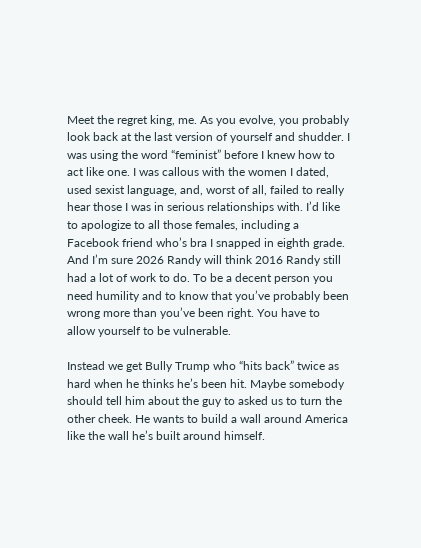Meet the regret king, me. As you evolve, you probably look back at the last version of yourself and shudder. I was using the word “feminist” before I knew how to act like one. I was callous with the women I dated, used sexist language, and, worst of all, failed to really hear those I was in serious relationships with. I’d like to apologize to all those females, including a Facebook friend who’s bra I snapped in eighth grade. And I’m sure 2026 Randy will think 2016 Randy still had a lot of work to do. To be a decent person you need humility and to know that you’ve probably been wrong more than you’ve been right. You have to allow yourself to be vulnerable.

Instead we get Bully Trump who “hits back” twice as hard when he thinks he’s been hit. Maybe somebody should tell him about the guy to asked us to turn the other cheek. He wants to build a wall around America like the wall he’s built around himself.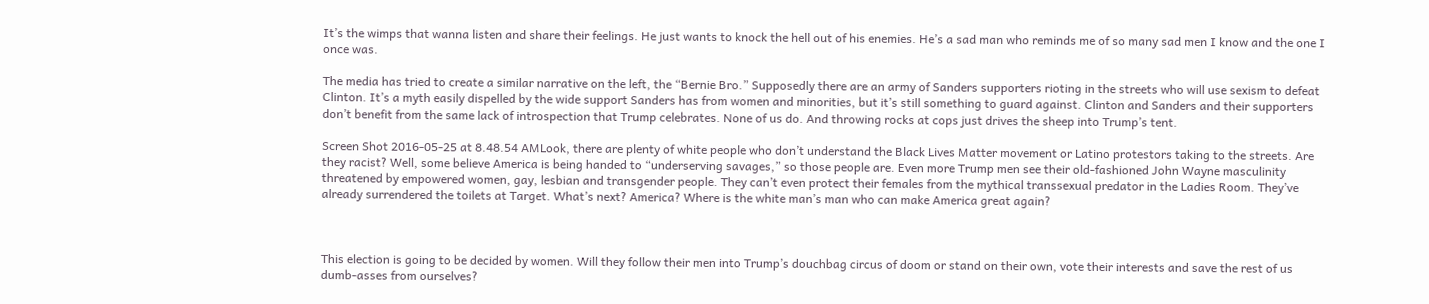It’s the wimps that wanna listen and share their feelings. He just wants to knock the hell out of his enemies. He’s a sad man who reminds me of so many sad men I know and the one I once was.

The media has tried to create a similar narrative on the left, the “Bernie Bro.” Supposedly there are an army of Sanders supporters rioting in the streets who will use sexism to defeat Clinton. It’s a myth easily dispelled by the wide support Sanders has from women and minorities, but it’s still something to guard against. Clinton and Sanders and their supporters don’t benefit from the same lack of introspection that Trump celebrates. None of us do. And throwing rocks at cops just drives the sheep into Trump’s tent.

Screen Shot 2016-05-25 at 8.48.54 AMLook, there are plenty of white people who don’t understand the Black Lives Matter movement or Latino protestors taking to the streets. Are they racist? Well, some believe America is being handed to “underserving savages,” so those people are. Even more Trump men see their old-fashioned John Wayne masculinity threatened by empowered women, gay, lesbian and transgender people. They can’t even protect their females from the mythical transsexual predator in the Ladies Room. They’ve already surrendered the toilets at Target. What’s next? America? Where is the white man’s man who can make America great again?



This election is going to be decided by women. Will they follow their men into Trump’s douchbag circus of doom or stand on their own, vote their interests and save the rest of us dumb-asses from ourselves?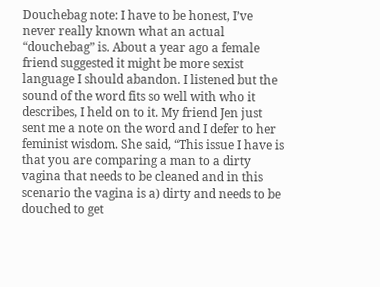Douchebag note: I have to be honest, I’ve never really known what an actual “douchebag” is. About a year ago a female friend suggested it might be more sexist language I should abandon. I listened but the sound of the word fits so well with who it describes, I held on to it. My friend Jen just sent me a note on the word and I defer to her feminist wisdom. She said, “This issue I have is that you are comparing a man to a dirty vagina that needs to be cleaned and in this scenario the vagina is a) dirty and needs to be douched to get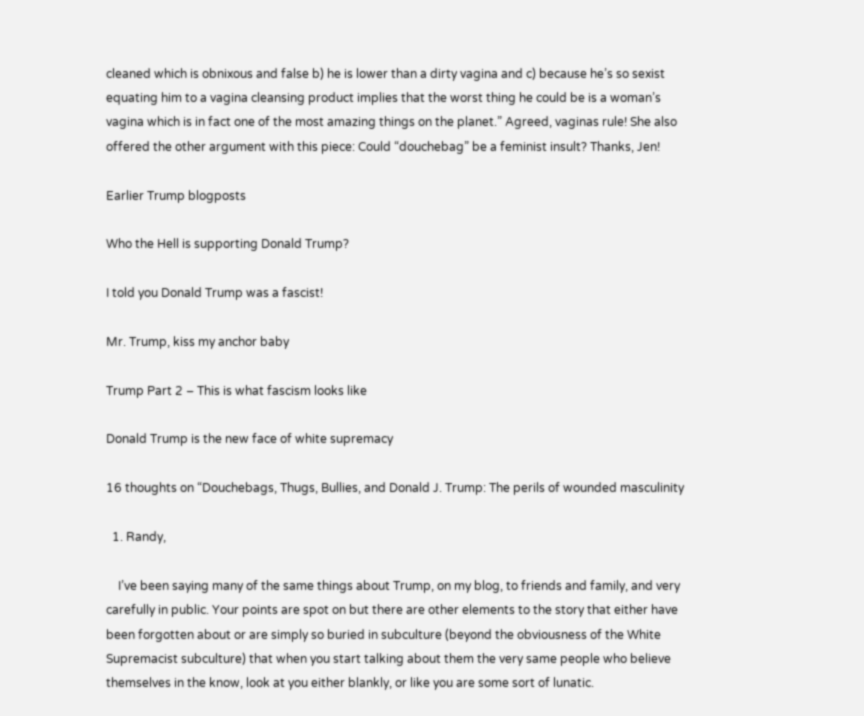cleaned which is obnixous and false b) he is lower than a dirty vagina and c) because he’s so sexist equating him to a vagina cleansing product implies that the worst thing he could be is a woman’s vagina which is in fact one of the most amazing things on the planet.” Agreed, vaginas rule! She also offered the other argument with this piece: Could “douchebag” be a feminist insult? Thanks, Jen!

Earlier Trump blogposts

Who the Hell is supporting Donald Trump?

I told you Donald Trump was a fascist!

Mr. Trump, kiss my anchor baby

Trump Part 2 – This is what fascism looks like

Donald Trump is the new face of white supremacy

16 thoughts on “Douchebags, Thugs, Bullies, and Donald J. Trump: The perils of wounded masculinity

  1. Randy,

    I’ve been saying many of the same things about Trump, on my blog, to friends and family, and very carefully in public. Your points are spot on but there are other elements to the story that either have been forgotten about or are simply so buried in subculture (beyond the obviousness of the White Supremacist subculture) that when you start talking about them the very same people who believe themselves in the know, look at you either blankly, or like you are some sort of lunatic.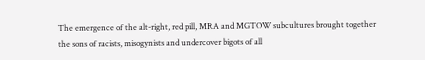The emergence of the alt-right, red pill, MRA and MGTOW subcultures brought together the sons of racists, misogynists and undercover bigots of all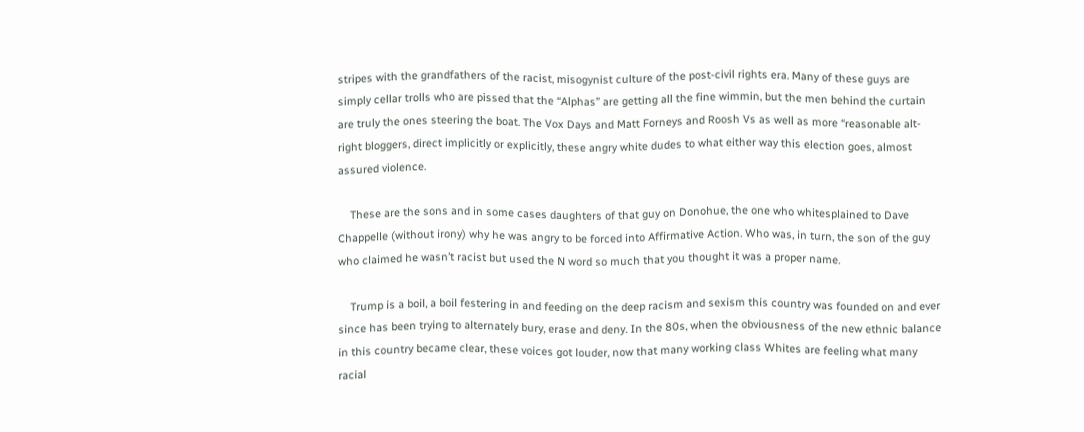stripes with the grandfathers of the racist, misogynist culture of the post-civil rights era. Many of these guys are simply cellar trolls who are pissed that the “Alphas” are getting all the fine wimmin, but the men behind the curtain are truly the ones steering the boat. The Vox Days and Matt Forneys and Roosh Vs as well as more “reasonable alt-right bloggers, direct implicitly or explicitly, these angry white dudes to what either way this election goes, almost assured violence.

    These are the sons and in some cases daughters of that guy on Donohue, the one who whitesplained to Dave Chappelle (without irony) why he was angry to be forced into Affirmative Action. Who was, in turn, the son of the guy who claimed he wasn’t racist but used the N word so much that you thought it was a proper name.

    Trump is a boil, a boil festering in and feeding on the deep racism and sexism this country was founded on and ever since has been trying to alternately bury, erase and deny. In the 80s, when the obviousness of the new ethnic balance in this country became clear, these voices got louder, now that many working class Whites are feeling what many racial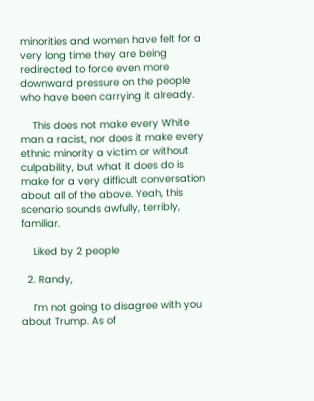minorities and women have felt for a very long time they are being redirected to force even more downward pressure on the people who have been carrying it already.

    This does not make every White man a racist, nor does it make every ethnic minority a victim or without culpability, but what it does do is make for a very difficult conversation about all of the above. Yeah, this scenario sounds awfully, terribly, familiar.

    Liked by 2 people

  2. Randy,

    I’m not going to disagree with you about Trump. As of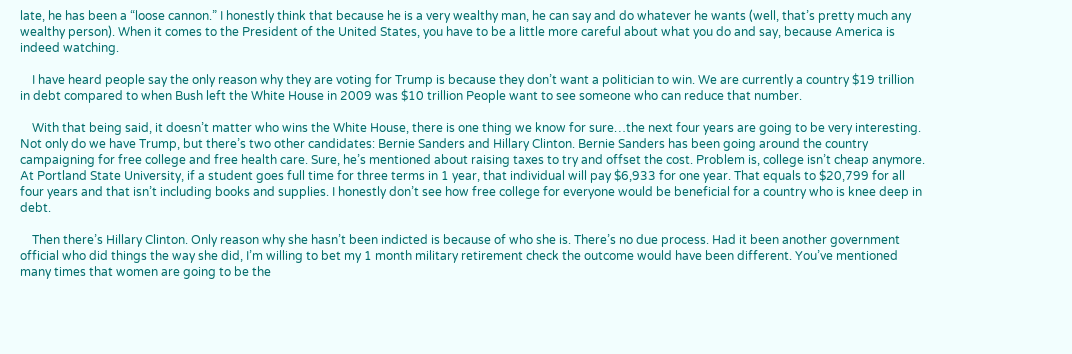late, he has been a “loose cannon.” I honestly think that because he is a very wealthy man, he can say and do whatever he wants (well, that’s pretty much any wealthy person). When it comes to the President of the United States, you have to be a little more careful about what you do and say, because America is indeed watching.

    I have heard people say the only reason why they are voting for Trump is because they don’t want a politician to win. We are currently a country $19 trillion in debt compared to when Bush left the White House in 2009 was $10 trillion People want to see someone who can reduce that number.

    With that being said, it doesn’t matter who wins the White House, there is one thing we know for sure…the next four years are going to be very interesting. Not only do we have Trump, but there’s two other candidates: Bernie Sanders and Hillary Clinton. Bernie Sanders has been going around the country campaigning for free college and free health care. Sure, he’s mentioned about raising taxes to try and offset the cost. Problem is, college isn’t cheap anymore. At Portland State University, if a student goes full time for three terms in 1 year, that individual will pay $6,933 for one year. That equals to $20,799 for all four years and that isn’t including books and supplies. I honestly don’t see how free college for everyone would be beneficial for a country who is knee deep in debt.

    Then there’s Hillary Clinton. Only reason why she hasn’t been indicted is because of who she is. There’s no due process. Had it been another government official who did things the way she did, I’m willing to bet my 1 month military retirement check the outcome would have been different. You’ve mentioned many times that women are going to be the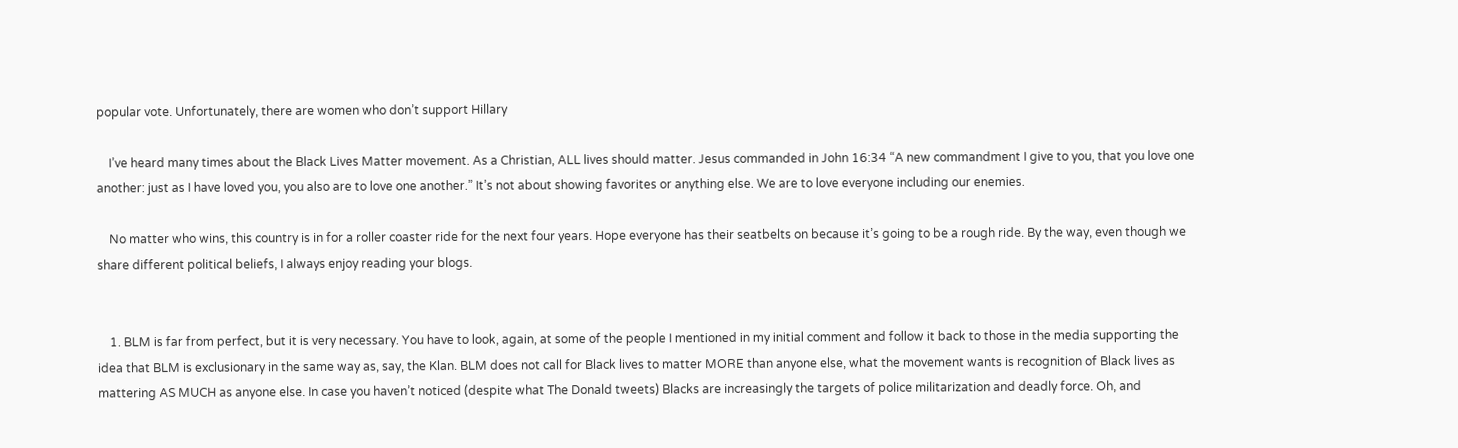popular vote. Unfortunately, there are women who don’t support Hillary

    I’ve heard many times about the Black Lives Matter movement. As a Christian, ALL lives should matter. Jesus commanded in John 16:34 “A new commandment I give to you, that you love one another: just as I have loved you, you also are to love one another.” It’s not about showing favorites or anything else. We are to love everyone including our enemies.

    No matter who wins, this country is in for a roller coaster ride for the next four years. Hope everyone has their seatbelts on because it’s going to be a rough ride. By the way, even though we share different political beliefs, I always enjoy reading your blogs.


    1. BLM is far from perfect, but it is very necessary. You have to look, again, at some of the people I mentioned in my initial comment and follow it back to those in the media supporting the idea that BLM is exclusionary in the same way as, say, the Klan. BLM does not call for Black lives to matter MORE than anyone else, what the movement wants is recognition of Black lives as mattering AS MUCH as anyone else. In case you haven’t noticed (despite what The Donald tweets) Blacks are increasingly the targets of police militarization and deadly force. Oh, and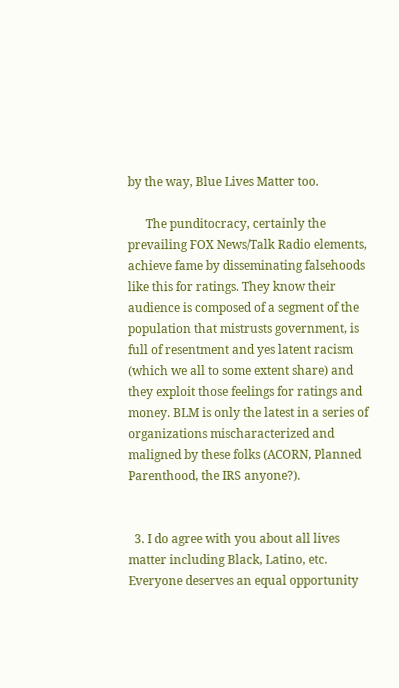by the way, Blue Lives Matter too.

      The punditocracy, certainly the prevailing FOX News/Talk Radio elements, achieve fame by disseminating falsehoods like this for ratings. They know their audience is composed of a segment of the population that mistrusts government, is full of resentment and yes latent racism (which we all to some extent share) and they exploit those feelings for ratings and money. BLM is only the latest in a series of organizations mischaracterized and maligned by these folks (ACORN, Planned Parenthood, the IRS anyone?).


  3. I do agree with you about all lives matter including Black, Latino, etc. Everyone deserves an equal opportunity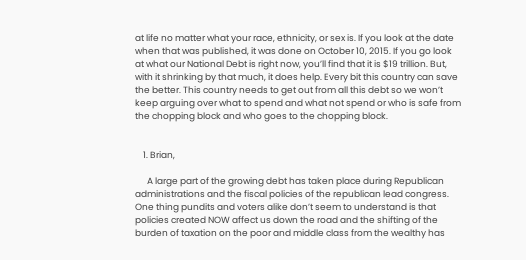at life no matter what your race, ethnicity, or sex is. If you look at the date when that was published, it was done on October 10, 2015. If you go look at what our National Debt is right now, you’ll find that it is $19 trillion. But, with it shrinking by that much, it does help. Every bit this country can save the better. This country needs to get out from all this debt so we won’t keep arguing over what to spend and what not spend or who is safe from the chopping block and who goes to the chopping block.


    1. Brian,

      A large part of the growing debt has taken place during Republican administrations and the fiscal policies of the republican lead congress. One thing pundits and voters alike don’t seem to understand is that policies created NOW affect us down the road and the shifting of the burden of taxation on the poor and middle class from the wealthy has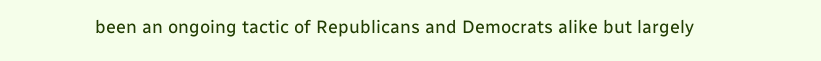been an ongoing tactic of Republicans and Democrats alike but largely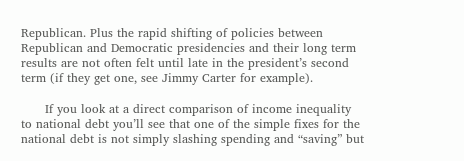Republican. Plus the rapid shifting of policies between Republican and Democratic presidencies and their long term results are not often felt until late in the president’s second term (if they get one, see Jimmy Carter for example).

      If you look at a direct comparison of income inequality to national debt you’ll see that one of the simple fixes for the national debt is not simply slashing spending and “saving” but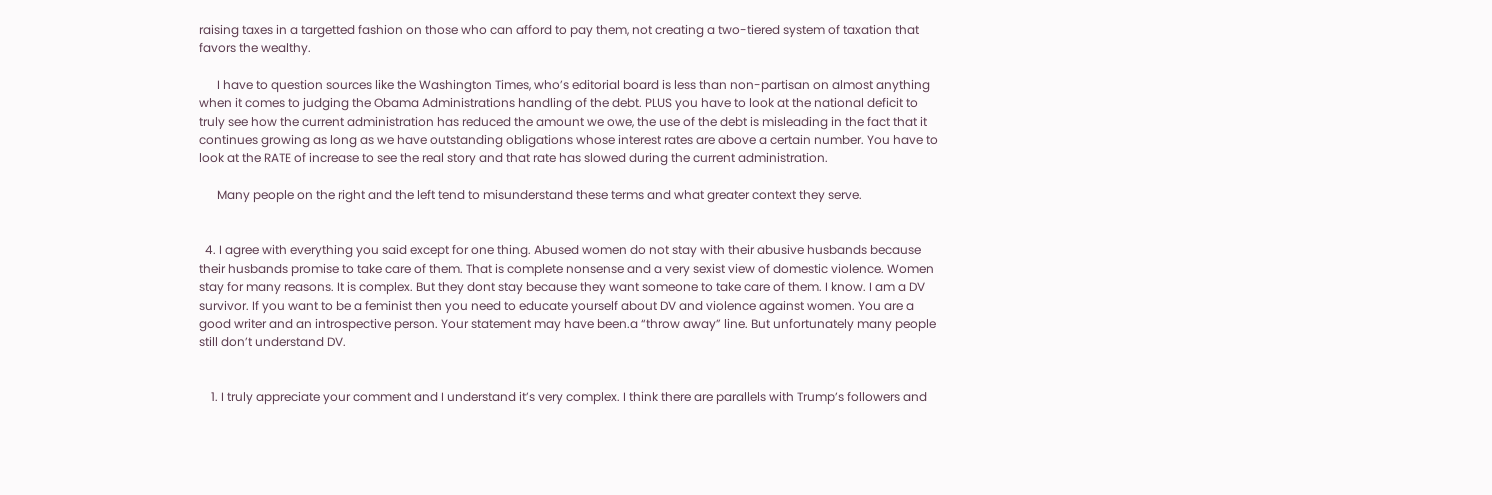raising taxes in a targetted fashion on those who can afford to pay them, not creating a two-tiered system of taxation that favors the wealthy.

      I have to question sources like the Washington Times, who’s editorial board is less than non-partisan on almost anything when it comes to judging the Obama Administrations handling of the debt. PLUS you have to look at the national deficit to truly see how the current administration has reduced the amount we owe, the use of the debt is misleading in the fact that it continues growing as long as we have outstanding obligations whose interest rates are above a certain number. You have to look at the RATE of increase to see the real story and that rate has slowed during the current administration.

      Many people on the right and the left tend to misunderstand these terms and what greater context they serve.


  4. I agree with everything you said except for one thing. Abused women do not stay with their abusive husbands because their husbands promise to take care of them. That is complete nonsense and a very sexist view of domestic violence. Women stay for many reasons. It is complex. But they dont stay because they want someone to take care of them. I know. I am a DV survivor. If you want to be a feminist then you need to educate yourself about DV and violence against women. You are a good writer and an introspective person. Your statement may have been.a “throw away” line. But unfortunately many people still don’t understand DV.


    1. I truly appreciate your comment and I understand it’s very complex. I think there are parallels with Trump’s followers and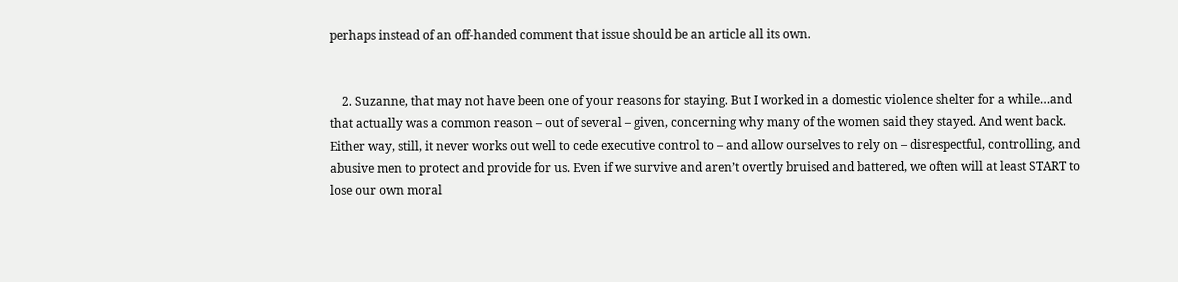perhaps instead of an off-handed comment that issue should be an article all its own.


    2. Suzanne, that may not have been one of your reasons for staying. But I worked in a domestic violence shelter for a while…and that actually was a common reason – out of several – given, concerning why many of the women said they stayed. And went back. Either way, still, it never works out well to cede executive control to – and allow ourselves to rely on – disrespectful, controlling, and abusive men to protect and provide for us. Even if we survive and aren’t overtly bruised and battered, we often will at least START to lose our own moral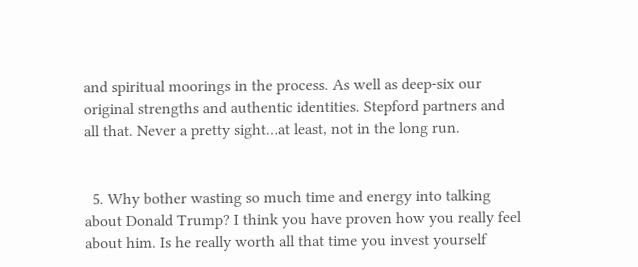and spiritual moorings in the process. As well as deep-six our original strengths and authentic identities. Stepford partners and all that. Never a pretty sight…at least, not in the long run.


  5. Why bother wasting so much time and energy into talking about Donald Trump? I think you have proven how you really feel about him. Is he really worth all that time you invest yourself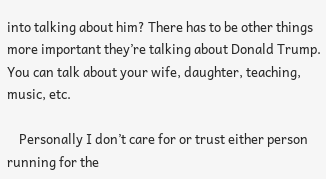into talking about him? There has to be other things more important they’re talking about Donald Trump. You can talk about your wife, daughter, teaching, music, etc.

    Personally I don’t care for or trust either person running for the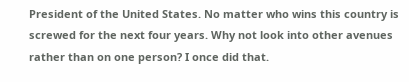President of the United States. No matter who wins this country is screwed for the next four years. Why not look into other avenues rather than on one person? I once did that.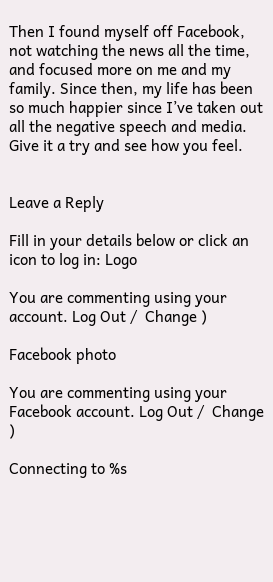Then I found myself off Facebook, not watching the news all the time, and focused more on me and my family. Since then, my life has been so much happier since I’ve taken out all the negative speech and media. Give it a try and see how you feel.


Leave a Reply

Fill in your details below or click an icon to log in: Logo

You are commenting using your account. Log Out /  Change )

Facebook photo

You are commenting using your Facebook account. Log Out /  Change )

Connecting to %s